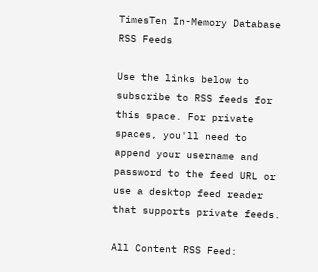TimesTen In-Memory Database RSS Feeds

Use the links below to subscribe to RSS feeds for this space. For private spaces, you'll need to append your username and password to the feed URL or use a desktop feed reader that supports private feeds.

All Content RSS Feed: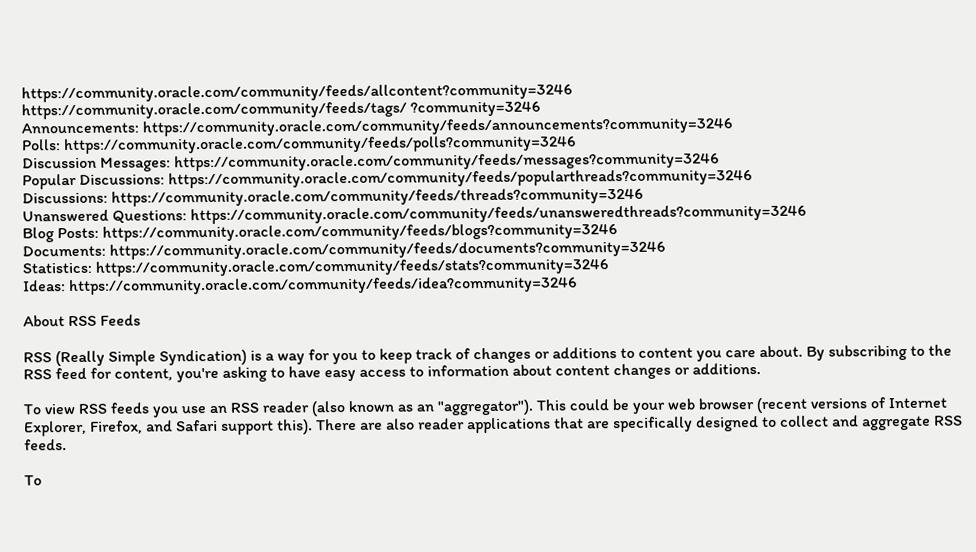https://community.oracle.com/community/feeds/allcontent?community=3246
https://community.oracle.com/community/feeds/tags/ ?community=3246
Announcements: https://community.oracle.com/community/feeds/announcements?community=3246
Polls: https://community.oracle.com/community/feeds/polls?community=3246
Discussion Messages: https://community.oracle.com/community/feeds/messages?community=3246
Popular Discussions: https://community.oracle.com/community/feeds/popularthreads?community=3246
Discussions: https://community.oracle.com/community/feeds/threads?community=3246
Unanswered Questions: https://community.oracle.com/community/feeds/unansweredthreads?community=3246
Blog Posts: https://community.oracle.com/community/feeds/blogs?community=3246
Documents: https://community.oracle.com/community/feeds/documents?community=3246
Statistics: https://community.oracle.com/community/feeds/stats?community=3246
Ideas: https://community.oracle.com/community/feeds/idea?community=3246

About RSS Feeds

RSS (Really Simple Syndication) is a way for you to keep track of changes or additions to content you care about. By subscribing to the RSS feed for content, you're asking to have easy access to information about content changes or additions.

To view RSS feeds you use an RSS reader (also known as an "aggregator"). This could be your web browser (recent versions of Internet Explorer, Firefox, and Safari support this). There are also reader applications that are specifically designed to collect and aggregate RSS feeds.

To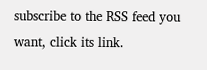subscribe to the RSS feed you want, click its link.